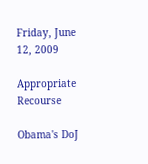Friday, June 12, 2009

Appropriate Recourse

Obama's DoJ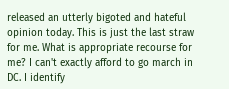released an utterly bigoted and hateful opinion today. This is just the last straw for me. What is appropriate recourse for me? I can't exactly afford to go march in DC. I identify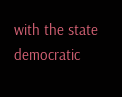with the state democratic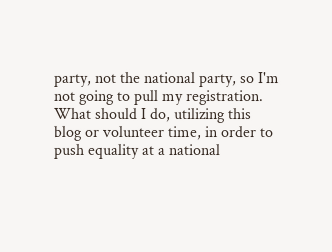party, not the national party, so I'm not going to pull my registration. What should I do, utilizing this blog or volunteer time, in order to push equality at a national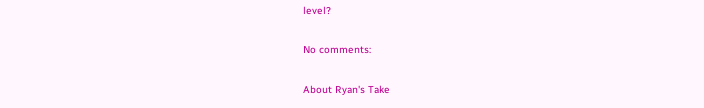level?

No comments:

About Ryan's Take